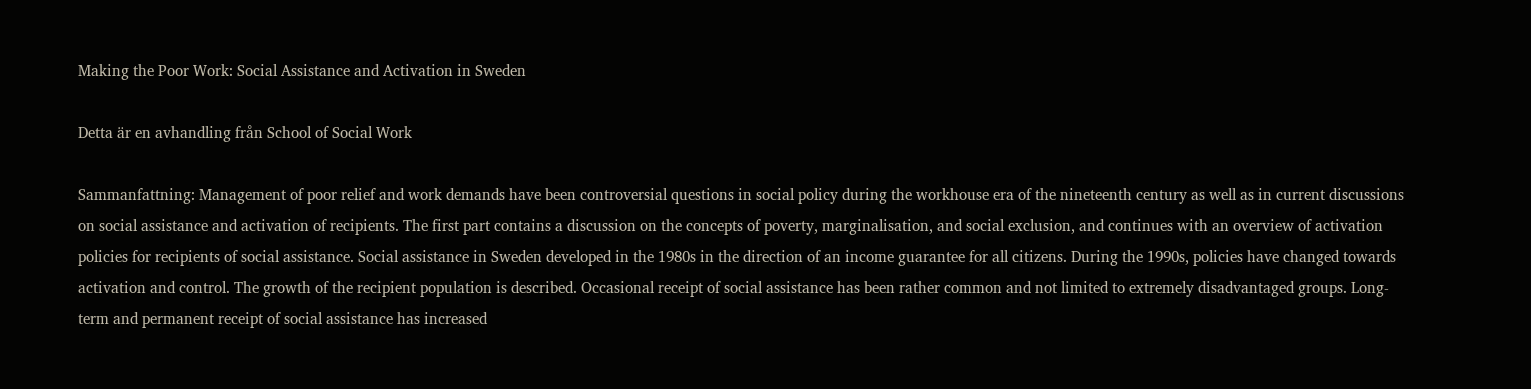Making the Poor Work: Social Assistance and Activation in Sweden

Detta är en avhandling från School of Social Work

Sammanfattning: Management of poor relief and work demands have been controversial questions in social policy during the workhouse era of the nineteenth century as well as in current discussions on social assistance and activation of recipients. The first part contains a discussion on the concepts of poverty, marginalisation, and social exclusion, and continues with an overview of activation policies for recipients of social assistance. Social assistance in Sweden developed in the 1980s in the direction of an income guarantee for all citizens. During the 1990s, policies have changed towards activation and control. The growth of the recipient population is described. Occasional receipt of social assistance has been rather common and not limited to extremely disadvantaged groups. Long-term and permanent receipt of social assistance has increased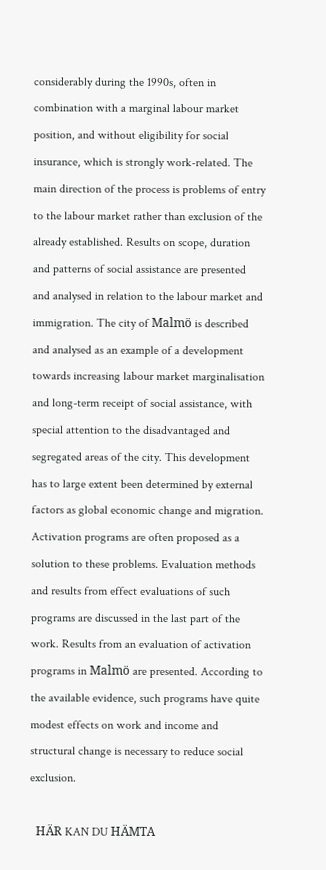considerably during the 1990s, often in combination with a marginal labour market position, and without eligibility for social insurance, which is strongly work-related. The main direction of the process is problems of entry to the labour market rather than exclusion of the already established. Results on scope, duration and patterns of social assistance are presented and analysed in relation to the labour market and immigration. The city of Malmö is described and analysed as an example of a development towards increasing labour market marginalisation and long-term receipt of social assistance, with special attention to the disadvantaged and segregated areas of the city. This development has to large extent been determined by external factors as global economic change and migration. Activation programs are often proposed as a solution to these problems. Evaluation methods and results from effect evaluations of such programs are discussed in the last part of the work. Results from an evaluation of activation programs in Malmö are presented. According to the available evidence, such programs have quite modest effects on work and income and structural change is necessary to reduce social exclusion.

  HÄR KAN DU HÄMTA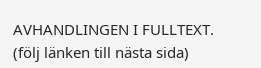AVHANDLINGEN I FULLTEXT. (följ länken till nästa sida)